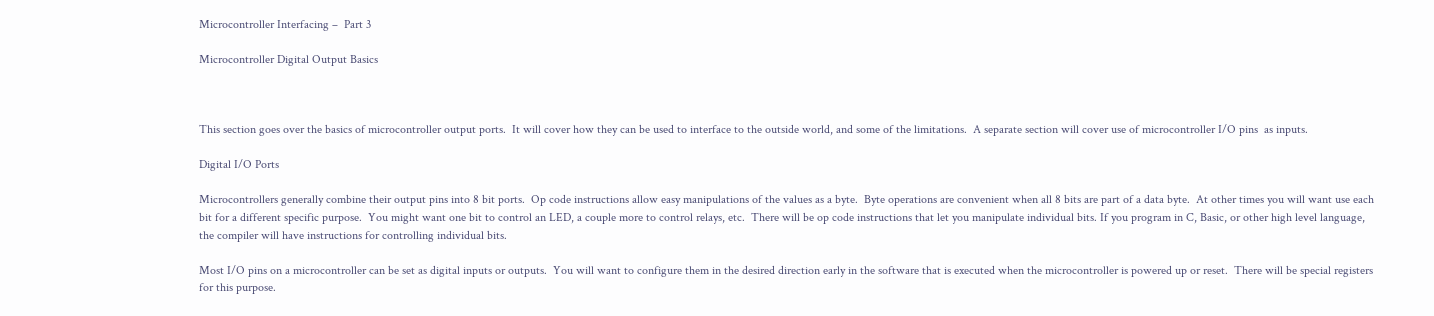Microcontroller Interfacing –  Part 3

Microcontroller Digital Output Basics



This section goes over the basics of microcontroller output ports.  It will cover how they can be used to interface to the outside world, and some of the limitations.  A separate section will cover use of microcontroller I/O pins  as inputs.

Digital I/O Ports

Microcontrollers generally combine their output pins into 8 bit ports.  Op code instructions allow easy manipulations of the values as a byte.  Byte operations are convenient when all 8 bits are part of a data byte.  At other times you will want use each bit for a different specific purpose.  You might want one bit to control an LED, a couple more to control relays, etc.  There will be op code instructions that let you manipulate individual bits. If you program in C, Basic, or other high level language, the compiler will have instructions for controlling individual bits.

Most I/O pins on a microcontroller can be set as digital inputs or outputs.  You will want to configure them in the desired direction early in the software that is executed when the microcontroller is powered up or reset.  There will be special registers for this purpose.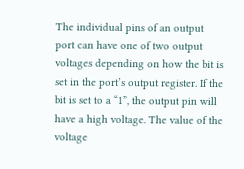The individual pins of an output port can have one of two output voltages depending on how the bit is set in the port’s output register. If the bit is set to a “1”, the output pin will have a high voltage. The value of the voltage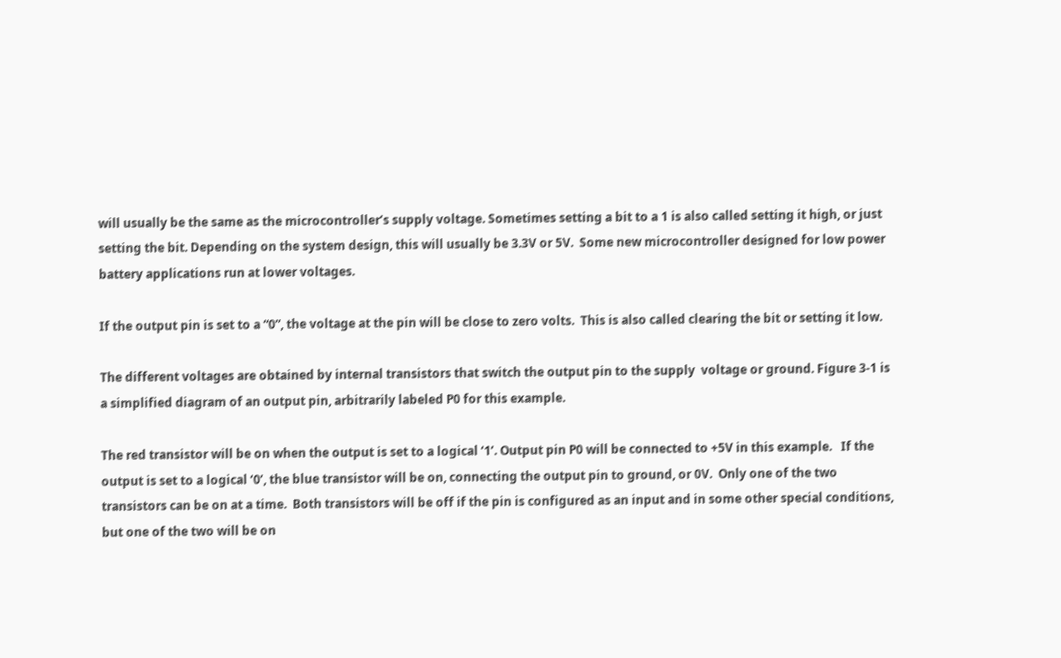will usually be the same as the microcontroller’s supply voltage. Sometimes setting a bit to a 1 is also called setting it high, or just setting the bit. Depending on the system design, this will usually be 3.3V or 5V.  Some new microcontroller designed for low power battery applications run at lower voltages.

If the output pin is set to a “0”, the voltage at the pin will be close to zero volts.  This is also called clearing the bit or setting it low.

The different voltages are obtained by internal transistors that switch the output pin to the supply  voltage or ground. Figure 3-1 is a simplified diagram of an output pin, arbitrarily labeled P0 for this example.

The red transistor will be on when the output is set to a logical ‘1’. Output pin P0 will be connected to +5V in this example.   If the output is set to a logical ‘0’, the blue transistor will be on, connecting the output pin to ground, or 0V.  Only one of the two transistors can be on at a time.  Both transistors will be off if the pin is configured as an input and in some other special conditions, but one of the two will be on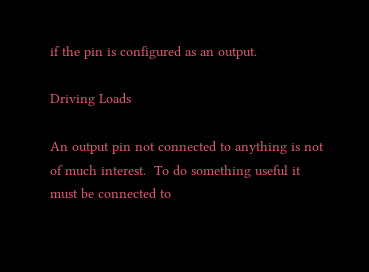if the pin is configured as an output.

Driving Loads

An output pin not connected to anything is not of much interest.  To do something useful it must be connected to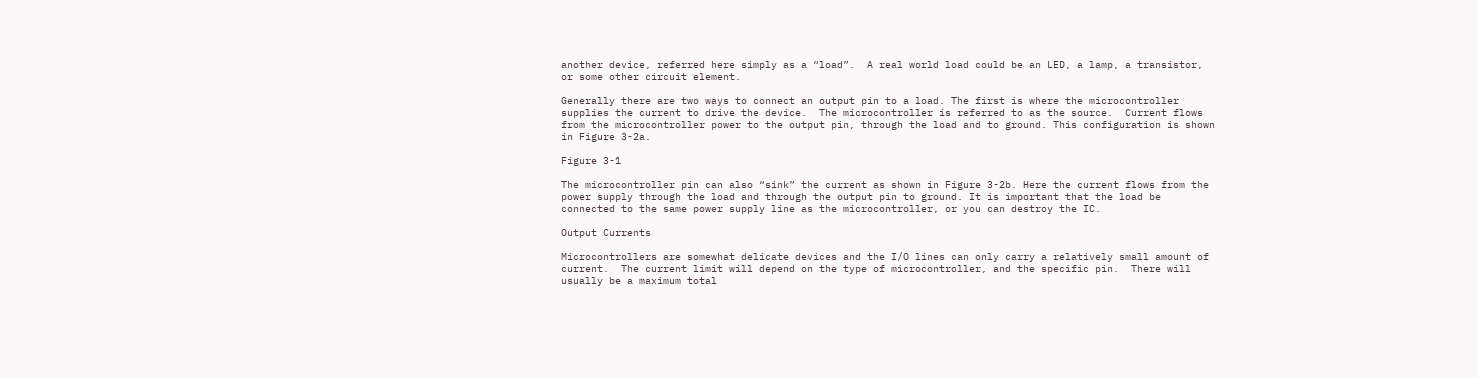another device, referred here simply as a “load”.  A real world load could be an LED, a lamp, a transistor, or some other circuit element.

Generally there are two ways to connect an output pin to a load. The first is where the microcontroller supplies the current to drive the device.  The microcontroller is referred to as the source.  Current flows from the microcontroller power to the output pin, through the load and to ground. This configuration is shown in Figure 3-2a.

Figure 3-1

The microcontroller pin can also “sink” the current as shown in Figure 3-2b. Here the current flows from the power supply through the load and through the output pin to ground. It is important that the load be connected to the same power supply line as the microcontroller, or you can destroy the IC.

Output Currents

Microcontrollers are somewhat delicate devices and the I/O lines can only carry a relatively small amount of current.  The current limit will depend on the type of microcontroller, and the specific pin.  There will usually be a maximum total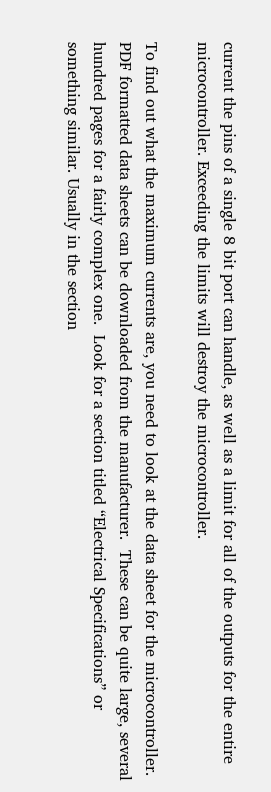current the pins of a single 8 bit port can handle, as well as a limit for all of the outputs for the entire microcontroller. Exceeding the limits will destroy the microcontroller.

To find out what the maximum currents are, you need to look at the data sheet for the microcontroller. PDF formatted data sheets can be downloaded from the manufacturer.  These can be quite large, several hundred pages for a fairly complex one.  Look for a section titled “Electrical Specifications” or something similar. Usually in the section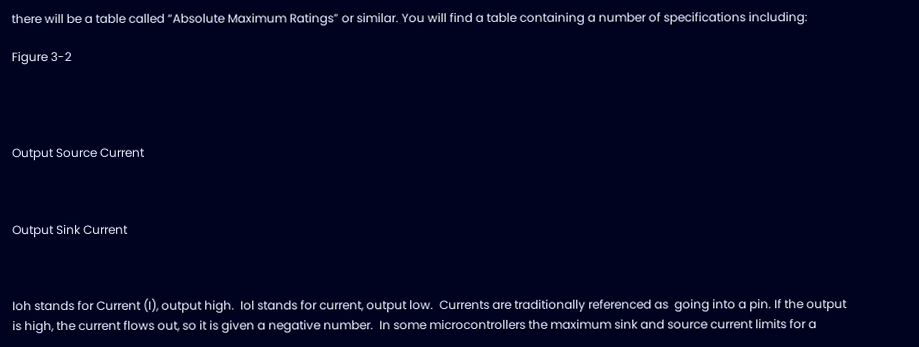there will be a table called “Absolute Maximum Ratings” or similar. You will find a table containing a number of specifications including:

Figure 3-2




Output Source Current



Output Sink Current



Ioh stands for Current (I), output high.  Iol stands for current, output low.  Currents are traditionally referenced as  going into a pin. If the output is high, the current flows out, so it is given a negative number.  In some microcontrollers the maximum sink and source current limits for a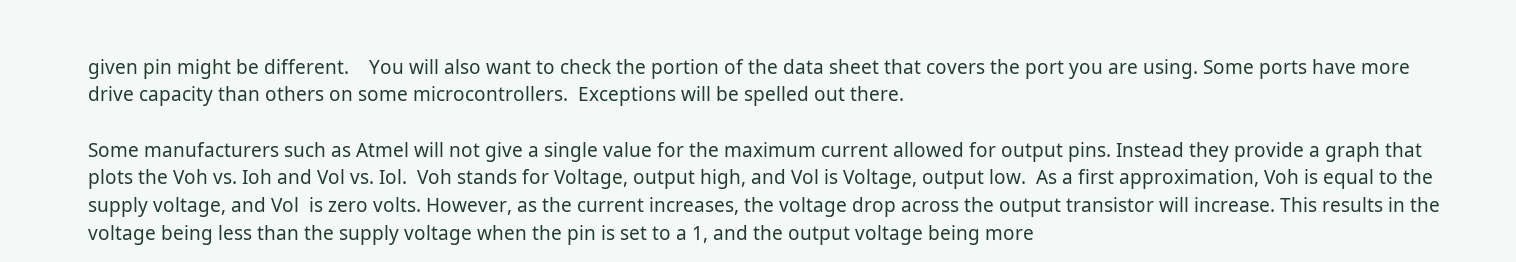given pin might be different.    You will also want to check the portion of the data sheet that covers the port you are using. Some ports have more drive capacity than others on some microcontrollers.  Exceptions will be spelled out there.

Some manufacturers such as Atmel will not give a single value for the maximum current allowed for output pins. Instead they provide a graph that plots the Voh vs. Ioh and Vol vs. Iol.  Voh stands for Voltage, output high, and Vol is Voltage, output low.  As a first approximation, Voh is equal to the supply voltage, and Vol  is zero volts. However, as the current increases, the voltage drop across the output transistor will increase. This results in the voltage being less than the supply voltage when the pin is set to a 1, and the output voltage being more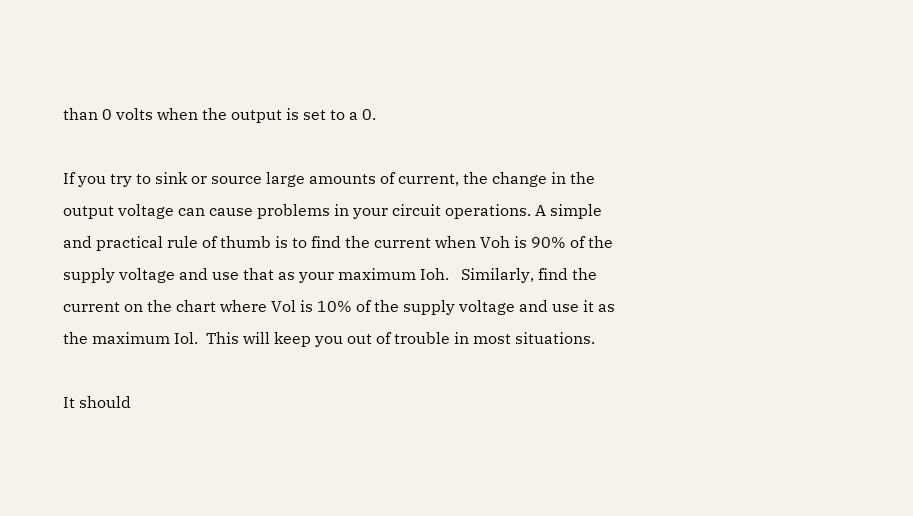than 0 volts when the output is set to a 0.

If you try to sink or source large amounts of current, the change in the output voltage can cause problems in your circuit operations. A simple and practical rule of thumb is to find the current when Voh is 90% of the supply voltage and use that as your maximum Ioh.   Similarly, find the current on the chart where Vol is 10% of the supply voltage and use it as the maximum Iol.  This will keep you out of trouble in most situations.

It should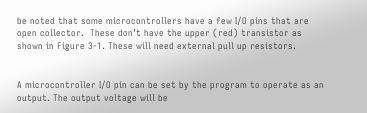be noted that some microcontrollers have a few I/O pins that are open collector.  These don’t have the upper (red) transistor as shown in Figure 3-1. These will need external pull up resistors.


A microcontroller I/O pin can be set by the program to operate as an output. The output voltage will be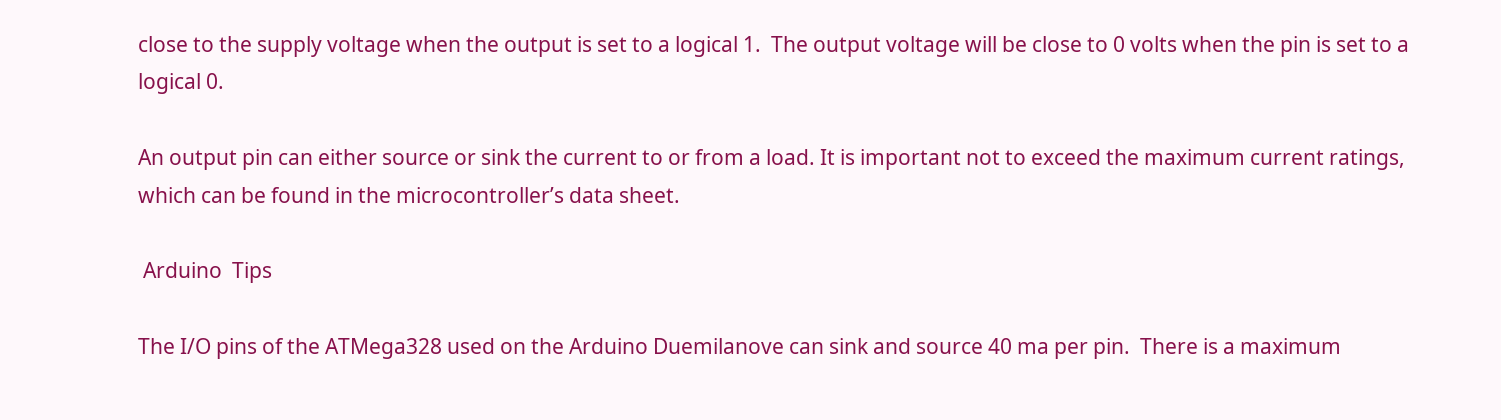close to the supply voltage when the output is set to a logical 1.  The output voltage will be close to 0 volts when the pin is set to a logical 0.

An output pin can either source or sink the current to or from a load. It is important not to exceed the maximum current ratings, which can be found in the microcontroller’s data sheet.

 Arduino  Tips

The I/O pins of the ATMega328 used on the Arduino Duemilanove can sink and source 40 ma per pin.  There is a maximum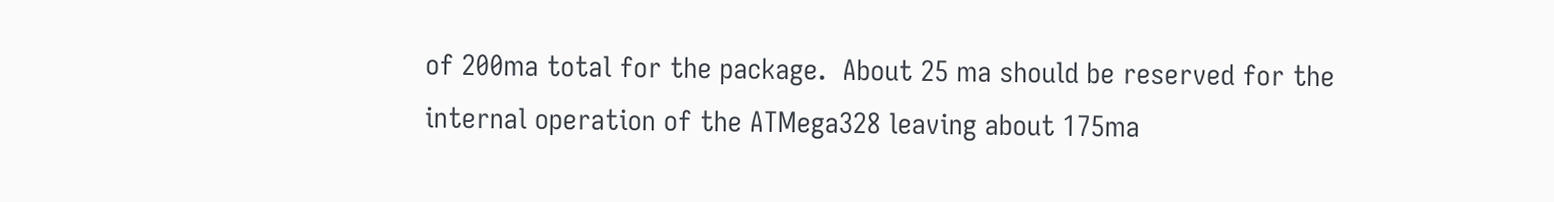of 200ma total for the package.  About 25 ma should be reserved for the internal operation of the ATMega328 leaving about 175ma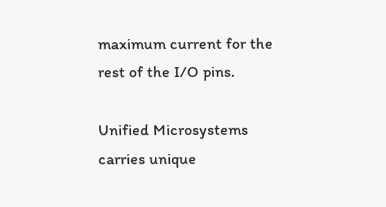maximum current for the rest of the I/O pins.

Unified Microsystems  carries unique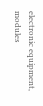electronic equipment, modules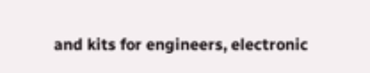and kits for engineers, electronic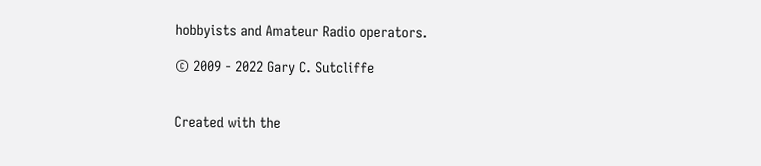hobbyists and Amateur Radio operators.

© 2009 - 2022 Gary C. Sutcliffe


Created with the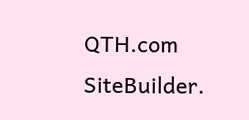QTH.com SiteBuilder.